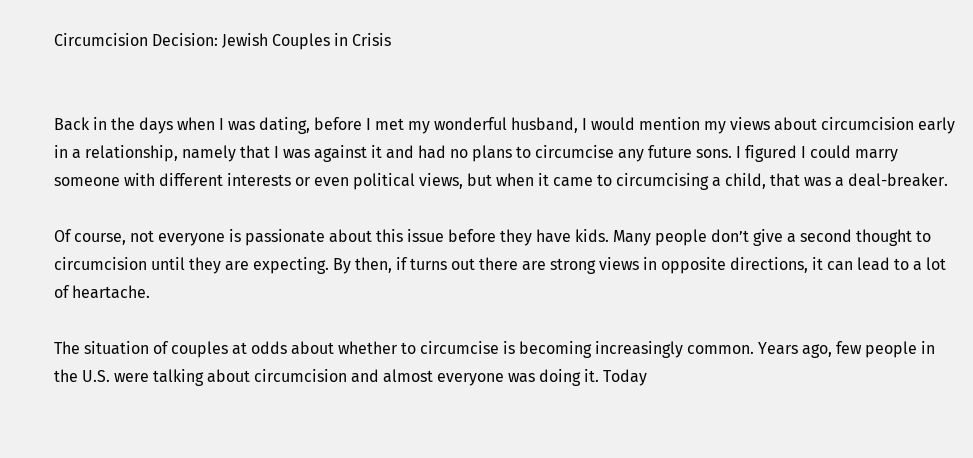Circumcision Decision: Jewish Couples in Crisis


Back in the days when I was dating, before I met my wonderful husband, I would mention my views about circumcision early in a relationship, namely that I was against it and had no plans to circumcise any future sons. I figured I could marry someone with different interests or even political views, but when it came to circumcising a child, that was a deal-breaker.

Of course, not everyone is passionate about this issue before they have kids. Many people don’t give a second thought to circumcision until they are expecting. By then, if turns out there are strong views in opposite directions, it can lead to a lot of heartache.

The situation of couples at odds about whether to circumcise is becoming increasingly common. Years ago, few people in the U.S. were talking about circumcision and almost everyone was doing it. Today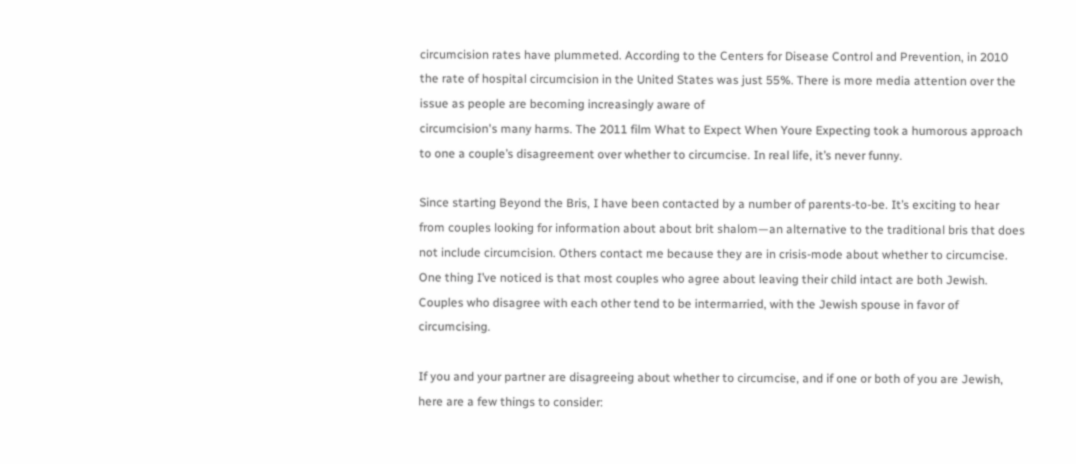circumcision rates have plummeted. According to the Centers for Disease Control and Prevention, in 2010 the rate of hospital circumcision in the United States was just 55%. There is more media attention over the issue as people are becoming increasingly aware of
circumcision's many harms. The 2011 film What to Expect When Youre Expecting took a humorous approach to one a couple’s disagreement over whether to circumcise. In real life, it’s never funny.

Since starting Beyond the Bris, I have been contacted by a number of parents-to-be. It’s exciting to hear from couples looking for information about about brit shalom—an alternative to the traditional bris that does not include circumcision. Others contact me because they are in crisis-mode about whether to circumcise. One thing I’ve noticed is that most couples who agree about leaving their child intact are both Jewish. Couples who disagree with each other tend to be intermarried, with the Jewish spouse in favor of circumcising.

If you and your partner are disagreeing about whether to circumcise, and if one or both of you are Jewish, here are a few things to consider: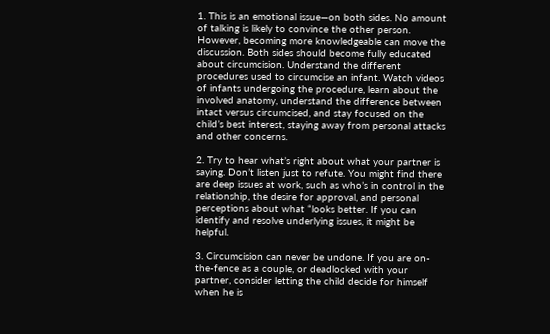1. This is an emotional issue—on both sides. No amount of talking is likely to convince the other person. However, becoming more knowledgeable can move the discussion. Both sides should become fully educated about circumcision. Understand the different procedures used to circumcise an infant. Watch videos of infants undergoing the procedure, learn about the involved anatomy, understand the difference between intact versus circumcised, and stay focused on the child’s best interest, staying away from personal attacks and other concerns.

2. Try to hear what’s right about what your partner is saying. Don’t listen just to refute. You might find there are deep issues at work, such as who’s in control in the relationship, the desire for approval, and personal perceptions about what “looks better. If you can identify and resolve underlying issues, it might be helpful.

3. Circumcision can never be undone. If you are on-the-fence as a couple, or deadlocked with your partner, consider letting the child decide for himself when he is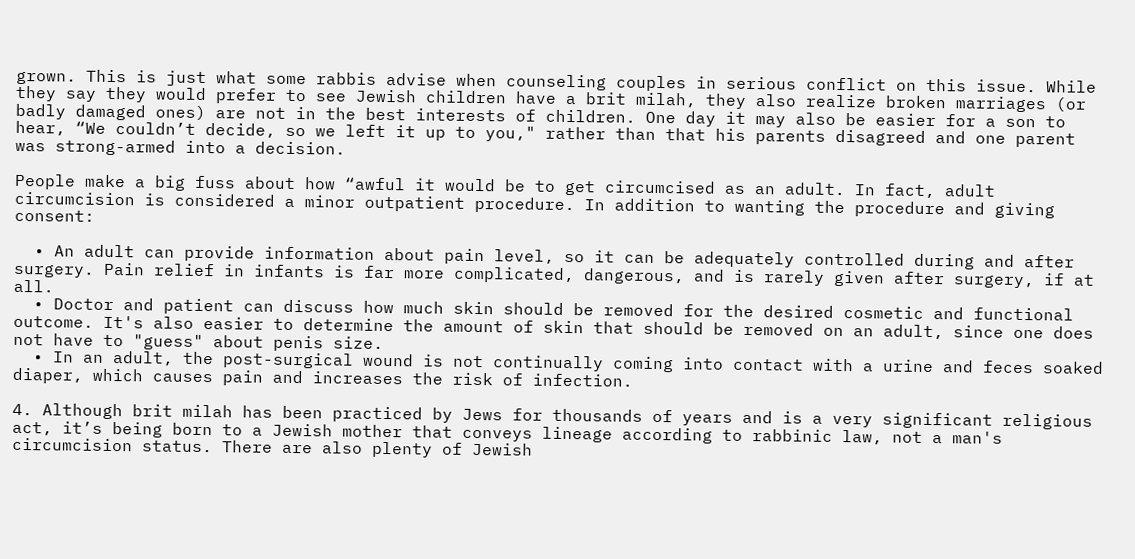grown. This is just what some rabbis advise when counseling couples in serious conflict on this issue. While they say they would prefer to see Jewish children have a brit milah, they also realize broken marriages (or badly damaged ones) are not in the best interests of children. One day it may also be easier for a son to hear, “We couldn’t decide, so we left it up to you," rather than that his parents disagreed and one parent was strong-armed into a decision.

People make a big fuss about how “awful it would be to get circumcised as an adult. In fact, adult circumcision is considered a minor outpatient procedure. In addition to wanting the procedure and giving consent:

  • An adult can provide information about pain level, so it can be adequately controlled during and after surgery. Pain relief in infants is far more complicated, dangerous, and is rarely given after surgery, if at all.
  • Doctor and patient can discuss how much skin should be removed for the desired cosmetic and functional outcome. It's also easier to determine the amount of skin that should be removed on an adult, since one does not have to "guess" about penis size.
  • In an adult, the post-surgical wound is not continually coming into contact with a urine and feces soaked diaper, which causes pain and increases the risk of infection.

4. Although brit milah has been practiced by Jews for thousands of years and is a very significant religious act, it’s being born to a Jewish mother that conveys lineage according to rabbinic law, not a man's circumcision status. There are also plenty of Jewish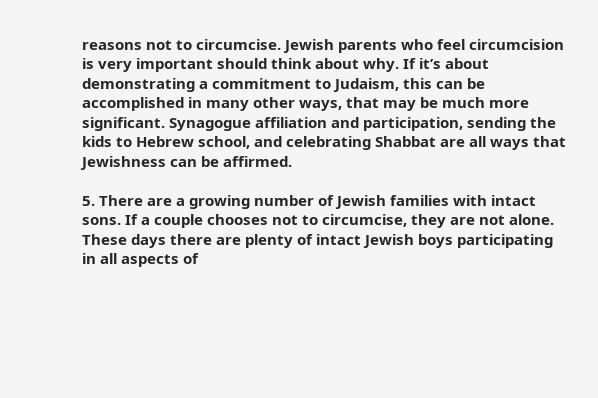reasons not to circumcise. Jewish parents who feel circumcision is very important should think about why. If it’s about demonstrating a commitment to Judaism, this can be accomplished in many other ways, that may be much more significant. Synagogue affiliation and participation, sending the kids to Hebrew school, and celebrating Shabbat are all ways that Jewishness can be affirmed.

5. There are a growing number of Jewish families with intact sons. If a couple chooses not to circumcise, they are not alone. These days there are plenty of intact Jewish boys participating in all aspects of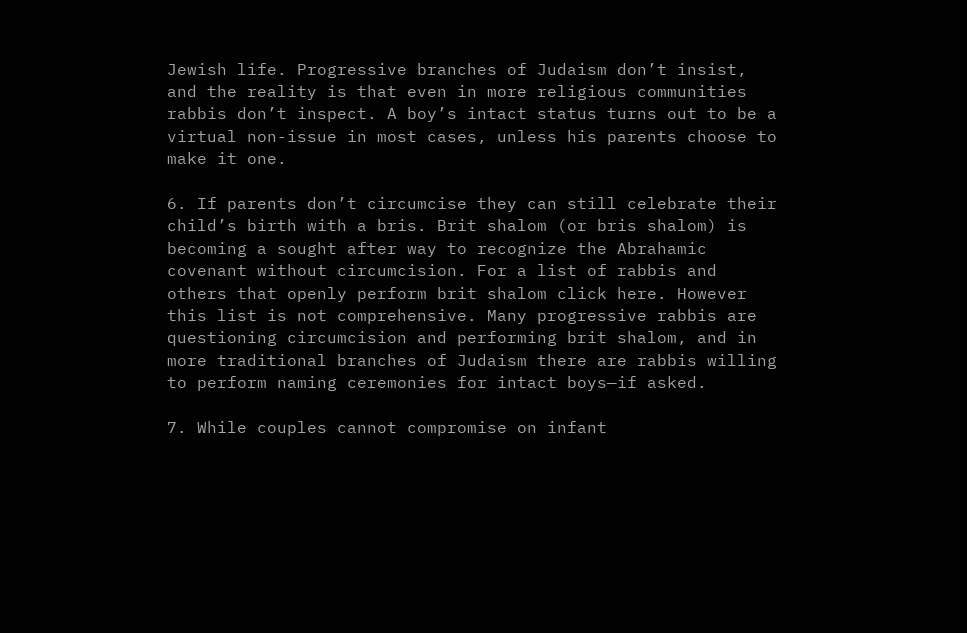Jewish life. Progressive branches of Judaism don’t insist, and the reality is that even in more religious communities rabbis don’t inspect. A boy’s intact status turns out to be a virtual non-issue in most cases, unless his parents choose to make it one.

6. If parents don’t circumcise they can still celebrate their child’s birth with a bris. Brit shalom (or bris shalom) is becoming a sought after way to recognize the Abrahamic covenant without circumcision. For a list of rabbis and others that openly perform brit shalom click here. However this list is not comprehensive. Many progressive rabbis are questioning circumcision and performing brit shalom, and in more traditional branches of Judaism there are rabbis willing to perform naming ceremonies for intact boys—if asked.

7. While couples cannot compromise on infant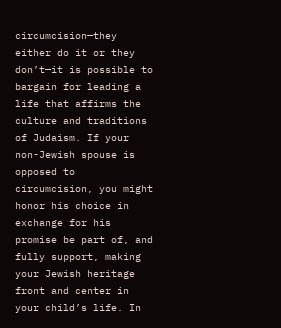circumcision—they either do it or they don’t—it is possible to bargain for leading a life that affirms the culture and traditions of Judaism. If your non-Jewish spouse is opposed to circumcision, you might honor his choice in exchange for his promise be part of, and fully support, making your Jewish heritage front and center in your child’s life. In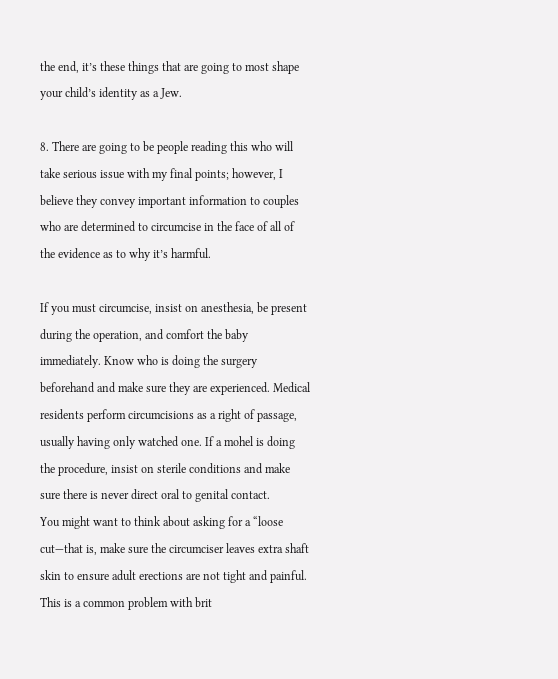the end, it’s these things that are going to most shape your child’s identity as a Jew.

8. There are going to be people reading this who will take serious issue with my final points; however, I believe they convey important information to couples who are determined to circumcise in the face of all of the evidence as to why it’s harmful.

If you must circumcise, insist on anesthesia, be present during the operation, and comfort the baby immediately. Know who is doing the surgery beforehand and make sure they are experienced. Medical residents perform circumcisions as a right of passage, usually having only watched one. If a mohel is doing the procedure, insist on sterile conditions and make sure there is never direct oral to genital contact.
You might want to think about asking for a “loose cut—that is, make sure the circumciser leaves extra shaft skin to ensure adult erections are not tight and painful. This is a common problem with brit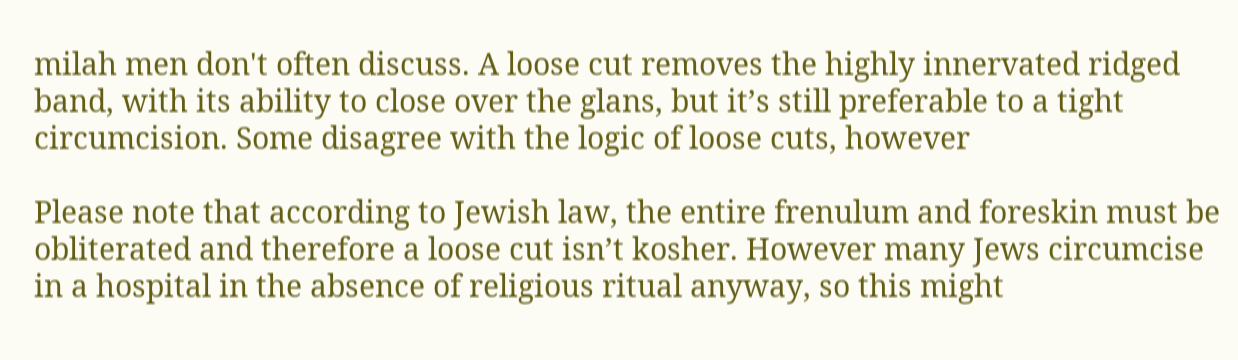milah men don't often discuss. A loose cut removes the highly innervated ridged band, with its ability to close over the glans, but it’s still preferable to a tight circumcision. Some disagree with the logic of loose cuts, however

Please note that according to Jewish law, the entire frenulum and foreskin must be obliterated and therefore a loose cut isn’t kosher. However many Jews circumcise in a hospital in the absence of religious ritual anyway, so this might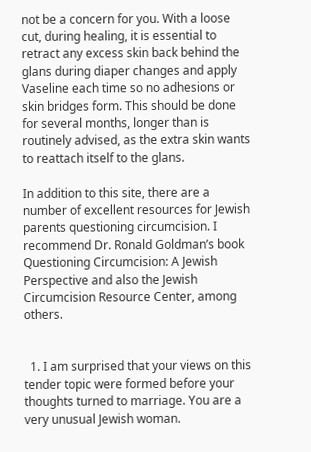not be a concern for you. With a loose cut, during healing, it is essential to retract any excess skin back behind the glans during diaper changes and apply Vaseline each time so no adhesions or skin bridges form. This should be done for several months, longer than is routinely advised, as the extra skin wants to reattach itself to the glans.

In addition to this site, there are a number of excellent resources for Jewish parents questioning circumcision. I recommend Dr. Ronald Goldman’s book Questioning Circumcision: A Jewish Perspective and also the Jewish Circumcision Resource Center, among others.


  1. I am surprised that your views on this tender topic were formed before your thoughts turned to marriage. You are a very unusual Jewish woman.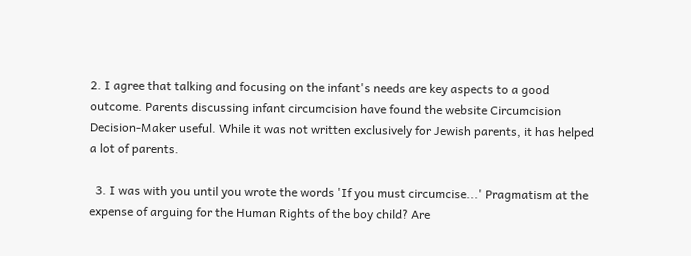2. I agree that talking and focusing on the infant's needs are key aspects to a good outcome. Parents discussing infant circumcision have found the website Circumcision Decision-Maker useful. While it was not written exclusively for Jewish parents, it has helped a lot of parents.

  3. I was with you until you wrote the words 'If you must circumcise...' Pragmatism at the expense of arguing for the Human Rights of the boy child? Are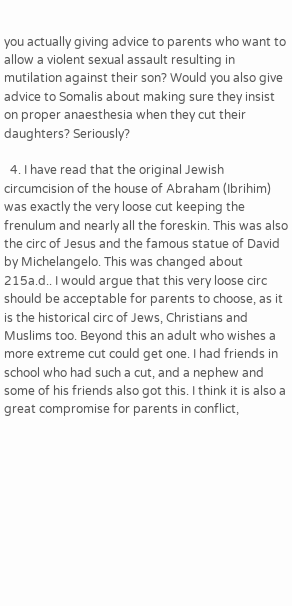you actually giving advice to parents who want to allow a violent sexual assault resulting in mutilation against their son? Would you also give advice to Somalis about making sure they insist on proper anaesthesia when they cut their daughters? Seriously?

  4. I have read that the original Jewish circumcision of the house of Abraham (Ibrihim) was exactly the very loose cut keeping the frenulum and nearly all the foreskin. This was also the circ of Jesus and the famous statue of David by Michelangelo. This was changed about 215a.d.. I would argue that this very loose circ should be acceptable for parents to choose, as it is the historical circ of Jews, Christians and Muslims too. Beyond this an adult who wishes a more extreme cut could get one. I had friends in school who had such a cut, and a nephew and some of his friends also got this. I think it is also a great compromise for parents in conflict,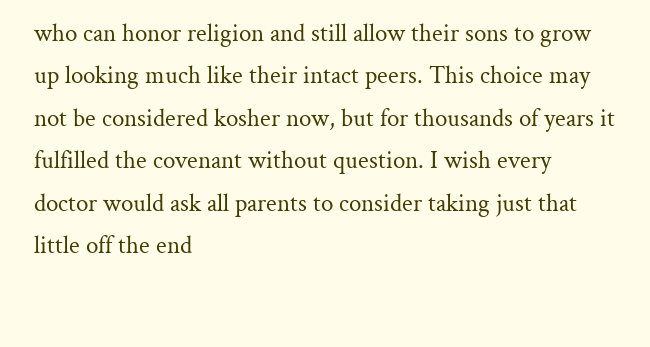who can honor religion and still allow their sons to grow up looking much like their intact peers. This choice may not be considered kosher now, but for thousands of years it fulfilled the covenant without question. I wish every doctor would ask all parents to consider taking just that little off the end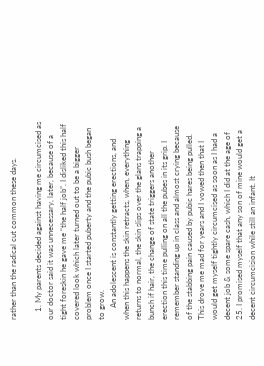rather than the radical cut common these days.

    1. My parents decided against having me circumcised as our doctor said it was unnecessary, later, because of a tight foreskin he gave me “the half job”. I disliked this half covered look which later turned out to be a bigger problem once I started puberty and the pubic bush began to grow.
      An adolescent is constantly getting erections, and when this happens the skin retracts, when, everything returns to normal, the skin slips over the glans trapping a bunch if hair, the change of state triggers another erection this time pulling on all the pubes in its grip. I remember standing up in class and almost crying because of the stabbing pain caused by pubic hares being pulled. This drove me mad for years and I vowed then that I would get myself tightly circumcised as soon as I had a decent job & some spare cash, which I did at the age of 25. I promised myself that any son of mine would get a decent circumcision while still an infant. It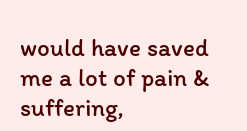would have saved me a lot of pain & suffering,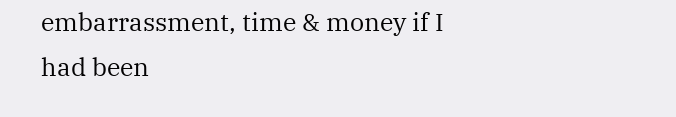embarrassment, time & money if I had been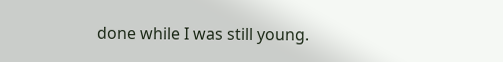done while I was still young.